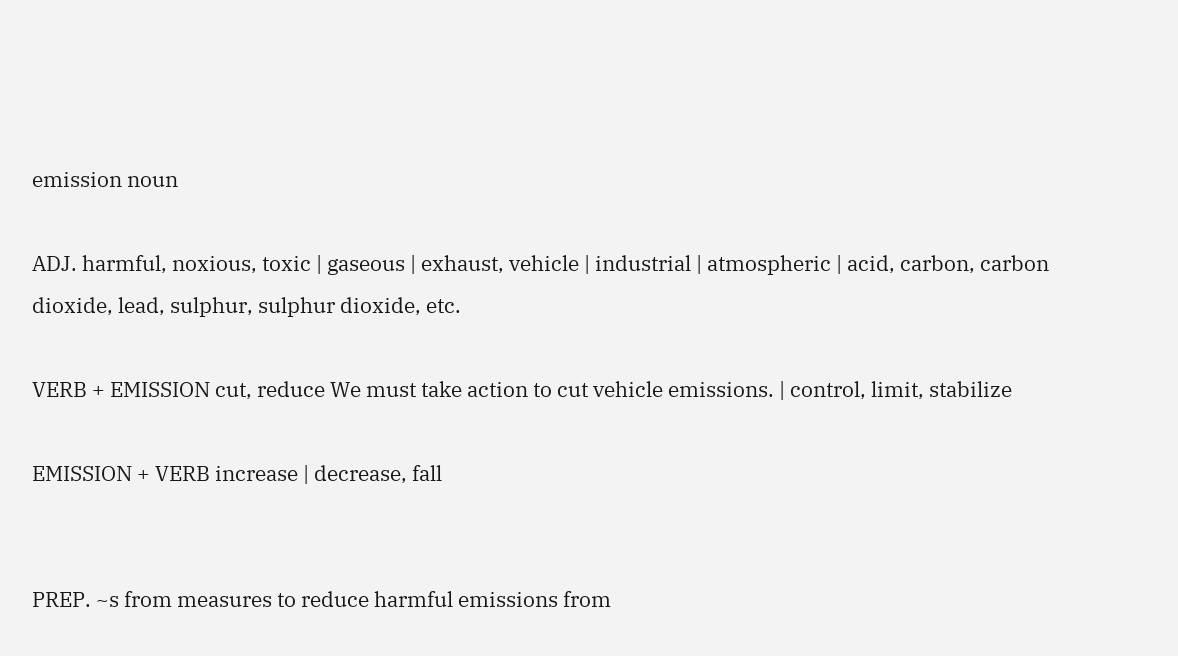emission noun

ADJ. harmful, noxious, toxic | gaseous | exhaust, vehicle | industrial | atmospheric | acid, carbon, carbon dioxide, lead, sulphur, sulphur dioxide, etc.

VERB + EMISSION cut, reduce We must take action to cut vehicle emissions. | control, limit, stabilize

EMISSION + VERB increase | decrease, fall


PREP. ~s from measures to reduce harmful emissions from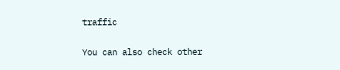traffic

You can also check other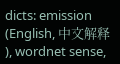dicts: emission (English, 中文解释 ), wordnet sense,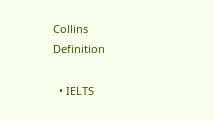Collins Definition

  • IELTS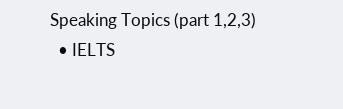Speaking Topics (part 1,2,3)
  • IELTS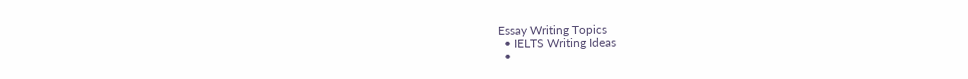Essay Writing Topics
  • IELTS Writing Ideas
  •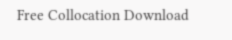Free Collocation Download